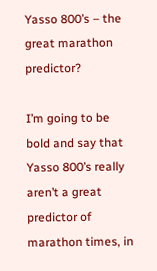Yasso 800’s – the great marathon predictor?

I’m going to be bold and say that Yasso 800’s really aren’t a great predictor of marathon times, in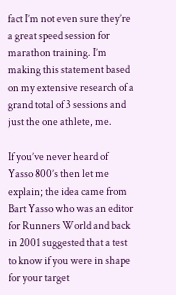fact I’m not even sure they’re a great speed session for marathon training. I’m making this statement based on my extensive research of a grand total of 3 sessions and just the one athlete, me.

If you’ve never heard of Yasso 800’s then let me explain; the idea came from Bart Yasso who was an editor for Runners World and back in 2001 suggested that a test to know if you were in shape for your target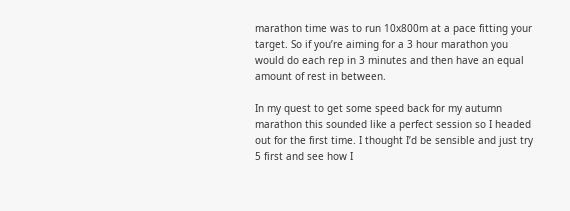marathon time was to run 10x800m at a pace fitting your target. So if you’re aiming for a 3 hour marathon you would do each rep in 3 minutes and then have an equal amount of rest in between.

In my quest to get some speed back for my autumn marathon this sounded like a perfect session so I headed out for the first time. I thought I’d be sensible and just try 5 first and see how I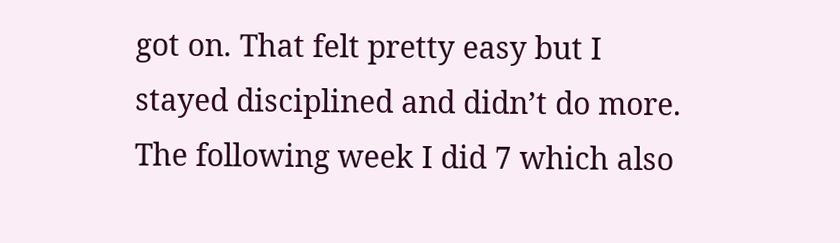got on. That felt pretty easy but I stayed disciplined and didn’t do more. The following week I did 7 which also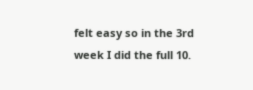felt easy so in the 3rd week I did the full 10.